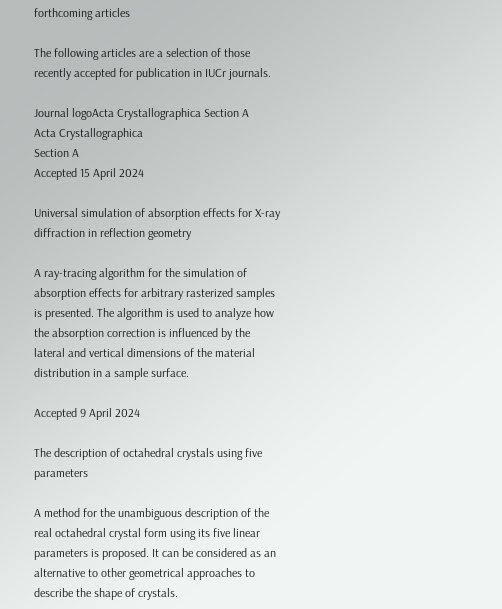forthcoming articles

The following articles are a selection of those recently accepted for publication in IUCr journals.

Journal logoActa Crystallographica Section A
Acta Crystallographica
Section A
Accepted 15 April 2024

Universal simulation of absorption effects for X-ray diffraction in reflection geometry

A ray-tracing algorithm for the simulation of absorption effects for arbitrary rasterized samples is presented. The algorithm is used to analyze how the absorption correction is influenced by the lateral and vertical dimensions of the material distribution in a sample surface.

Accepted 9 April 2024

The description of octahedral crystals using five parameters

A method for the unambiguous description of the real octahedral crystal form using its five linear parameters is proposed. It can be considered as an alternative to other geometrical approaches to describe the shape of crystals.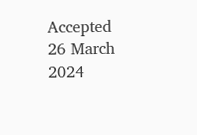Accepted 26 March 2024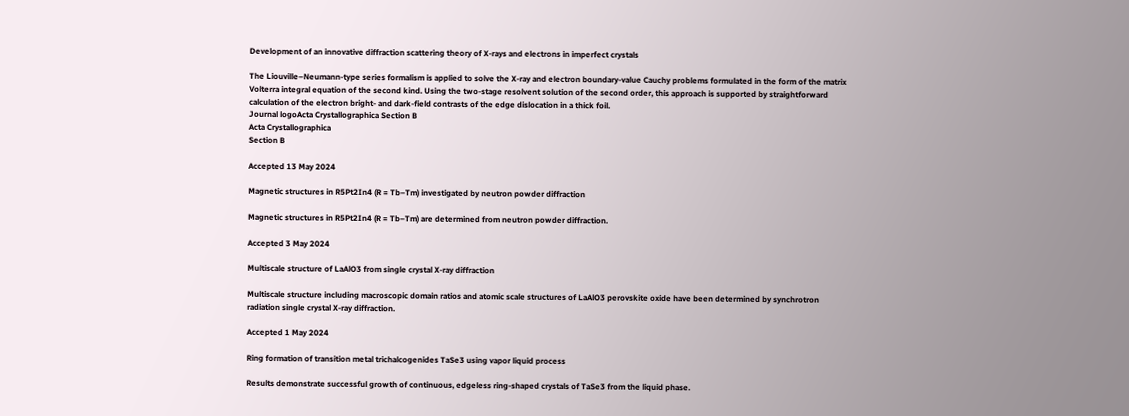Development of an innovative diffraction scattering theory of X-rays and electrons in imperfect crystals

The Liouville–Neumann-type series formalism is applied to solve the X-ray and electron boundary-value Cauchy problems formulated in the form of the matrix Volterra integral equation of the second kind. Using the two-stage resolvent solution of the second order, this approach is supported by straightforward calculation of the electron bright- and dark-field contrasts of the edge dislocation in a thick foil.
Journal logoActa Crystallographica Section B
Acta Crystallographica
Section B

Accepted 13 May 2024

Magnetic structures in R5Pt2In4 (R = Tb–Tm) investigated by neutron powder diffraction

Magnetic structures in R5Pt2In4 (R = Tb–Tm) are determined from neutron powder diffraction.

Accepted 3 May 2024

Multiscale structure of LaAlO3 from single crystal X-ray diffraction

Multiscale structure including macroscopic domain ratios and atomic scale structures of LaAlO3 perovskite oxide have been determined by synchrotron radiation single crystal X-ray diffraction.

Accepted 1 May 2024

Ring formation of transition metal trichalcogenides TaSe3 using vapor liquid process

Results demonstrate successful growth of continuous, edgeless ring-shaped crystals of TaSe3 from the liquid phase.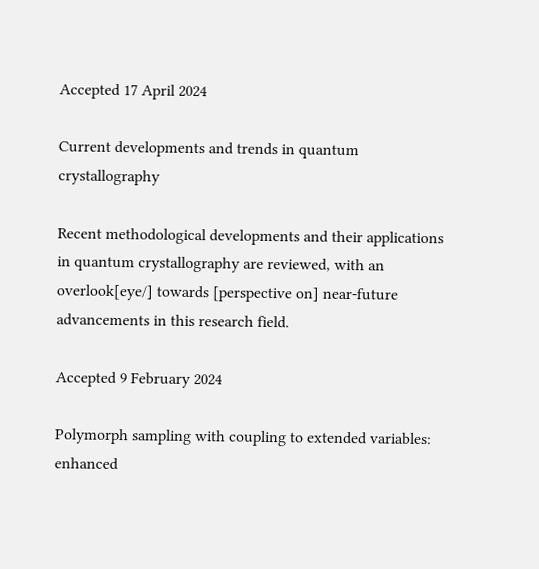Accepted 17 April 2024

Current developments and trends in quantum crystallography

Recent methodological developments and their applications in quantum crystallography are reviewed, with an overlook[eye/] towards [perspective on] near-future advancements in this research field.

Accepted 9 February 2024

Polymorph sampling with coupling to extended variables: enhanced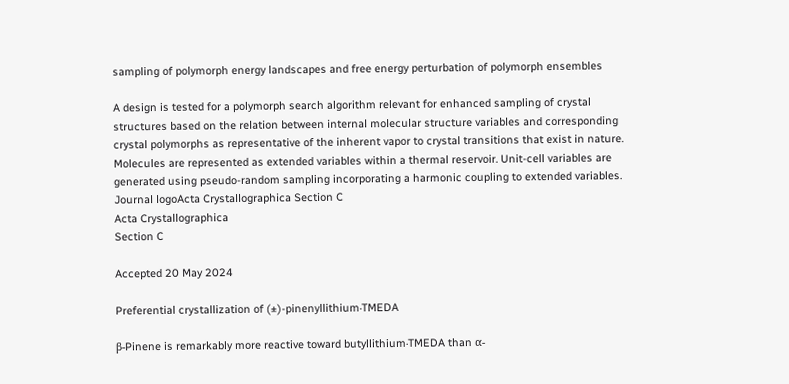sampling of polymorph energy landscapes and free energy perturbation of polymorph ensembles

A design is tested for a polymorph search algorithm relevant for enhanced sampling of crystal structures based on the relation between internal molecular structure variables and corresponding crystal polymorphs as representative of the inherent vapor to crystal transitions that exist in nature. Molecules are represented as extended variables within a thermal reservoir. Unit-cell variables are generated using pseudo-random sampling incorporating a harmonic coupling to extended variables.
Journal logoActa Crystallographica Section C
Acta Crystallographica
Section C

Accepted 20 May 2024

Preferential crystallization of (±)-pinenyllithium·TMEDA

β-Pinene is remarkably more reactive toward butyllithium·TMEDA than α-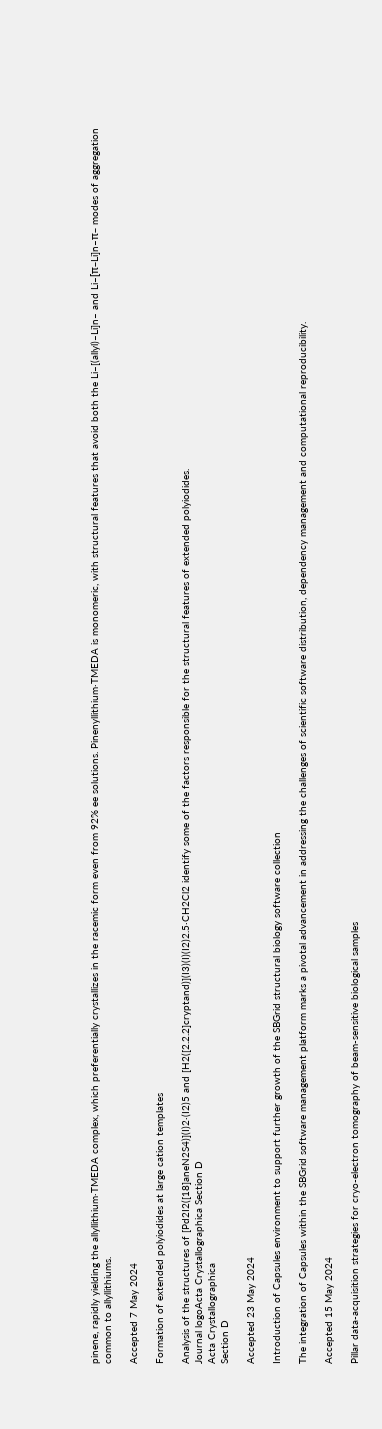pinene, rapidly yielding the allyllithium·TMEDA complex, which preferentially crystallizes in the racemic form even from 92% ee solutions. Pinenyllithium·TMEDA is monomeric, with structural features that avoid both the Li–[(allyl)–Li]n– and Li–[π–Li]n–π– modes of aggregation common to allyllithiums.

Accepted 7 May 2024

Formation of extended polyiodides at large cation templates

Analysis of the structures of [Pd2I2([18]aneN2S4)](I)2·(I2)5 and [H2([2.2.2]cryptand)](I3)(I)(I2)2.5·CH2Cl2 identify some of the factors responsible for the structural features of extended polyiodides.
Journal logoActa Crystallographica Section D
Acta Crystallographica
Section D

Accepted 23 May 2024

Introduction of Capsules environment to support further growth of the SBGrid structural biology software collection

The integration of Capsules within the SBGrid software management platform marks a pivotal advancement in addressing the challenges of scientific software distribution, dependency management and computational reproducibility.

Accepted 15 May 2024

Pillar data-acquisition strategies for cryo-electron tomography of beam-sensitive biological samples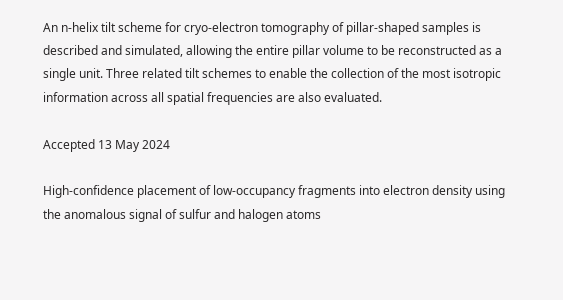An n-helix tilt scheme for cryo-electron tomography of pillar-shaped samples is described and simulated, allowing the entire pillar volume to be reconstructed as a single unit. Three related tilt schemes to enable the collection of the most isotropic information across all spatial frequencies are also evaluated.

Accepted 13 May 2024

High-confidence placement of low-occupancy fragments into electron density using the anomalous signal of sulfur and halogen atoms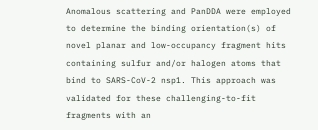Anomalous scattering and PanDDA were employed to determine the binding orientation(s) of novel planar and low-occupancy fragment hits containing sulfur and/or halogen atoms that bind to SARS-CoV-2 nsp1. This approach was validated for these challenging-to-fit fragments with an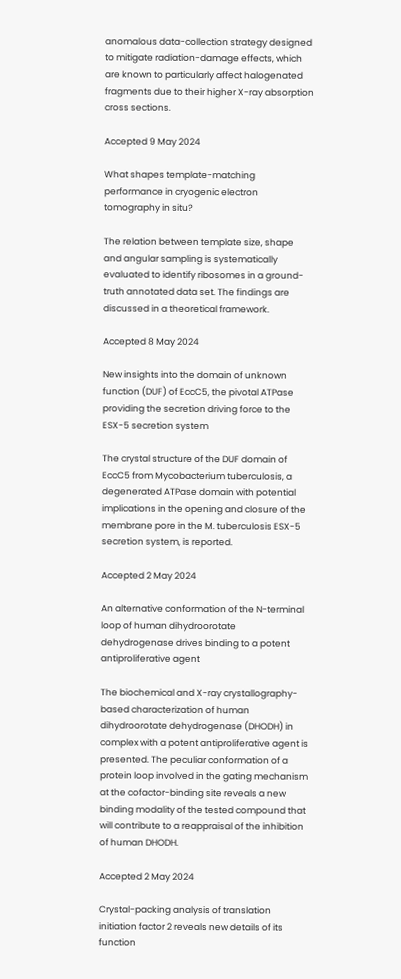anomalous data-collection strategy designed to mitigate radiation-damage effects, which are known to particularly affect halogenated fragments due to their higher X-ray absorption cross sections.

Accepted 9 May 2024

What shapes template-matching performance in cryogenic electron tomography in situ?

The relation between template size, shape and angular sampling is systematically evaluated to identify ribosomes in a ground-truth annotated data set. The findings are discussed in a theoretical framework.

Accepted 8 May 2024

New insights into the domain of unknown function (DUF) of EccC5, the pivotal ATPase providing the secretion driving force to the ESX-5 secretion system

The crystal structure of the DUF domain of EccC5 from Mycobacterium tuberculosis, a degenerated ATPase domain with potential implications in the opening and closure of the membrane pore in the M. tuberculosis ESX-5 secretion system, is reported.

Accepted 2 May 2024

An alternative conformation of the N-terminal loop of human dihydroorotate dehydrogenase drives binding to a potent antiproliferative agent

The biochemical and X-ray crystallography-based characterization of human dihydroorotate dehydrogenase (DHODH) in complex with a potent antiproliferative agent is presented. The peculiar conformation of a protein loop involved in the gating mechanism at the cofactor-binding site reveals a new binding modality of the tested compound that will contribute to a reappraisal of the inhibition of human DHODH.

Accepted 2 May 2024

Crystal-packing analysis of translation initiation factor 2 reveals new details of its function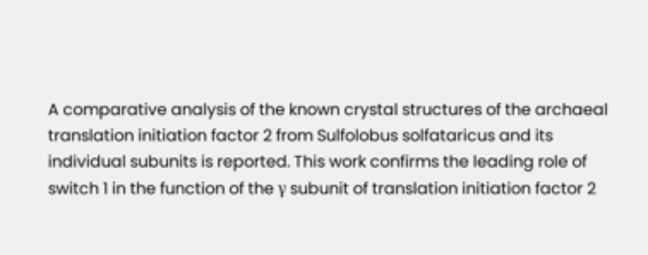A comparative analysis of the known crystal structures of the archaeal translation initiation factor 2 from Sulfolobus solfataricus and its individual subunits is reported. This work confirms the leading role of switch 1 in the function of the γ subunit of translation initiation factor 2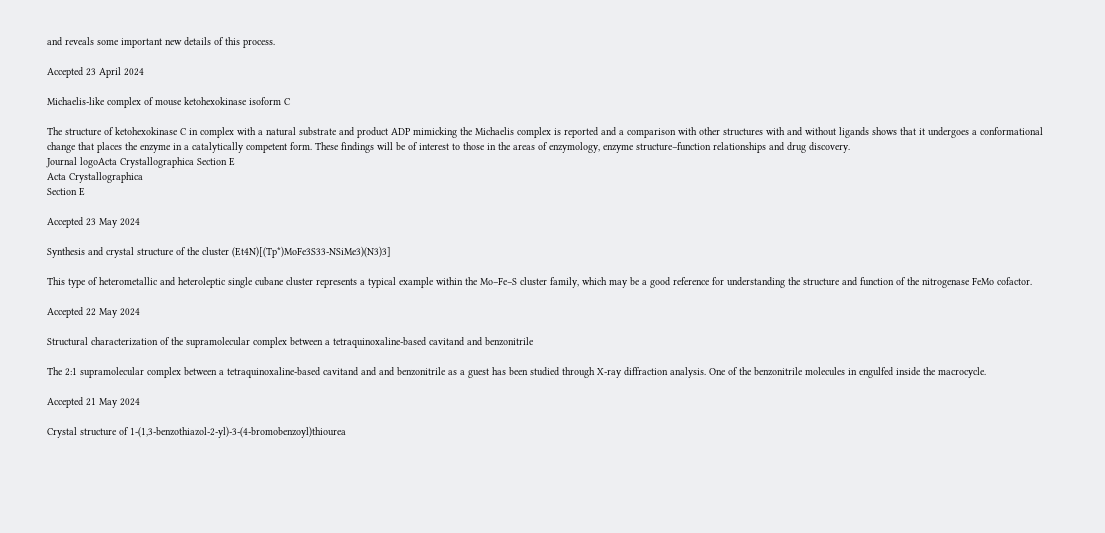and reveals some important new details of this process.

Accepted 23 April 2024

Michaelis-like complex of mouse ketohexokinase isoform C

The structure of ketohexokinase C in complex with a natural substrate and product ADP mimicking the Michaelis complex is reported and a comparison with other structures with and without ligands shows that it undergoes a conformational change that places the enzyme in a catalytically competent form. These findings will be of interest to those in the areas of enzymology, enzyme structure–function relationships and drug discovery.
Journal logoActa Crystallographica Section E
Acta Crystallographica
Section E

Accepted 23 May 2024

Synthesis and crystal structure of the cluster (Et4N)[(Tp*)MoFe3S33-NSiMe3)(N3)3]

This type of heterometallic and heteroleptic single cubane cluster represents a typical example within the Mo–Fe–S cluster family, which may be a good reference for understanding the structure and function of the nitrogenase FeMo cofactor.

Accepted 22 May 2024

Structural characterization of the supramolecular complex between a tetraquinoxaline-based cavitand and benzonitrile

The 2:1 supramolecular complex between a tetraquinoxaline-based cavitand and and benzonitrile as a guest has been studied through X-ray diffraction analysis. One of the benzonitrile molecules in engulfed inside the macrocycle.

Accepted 21 May 2024

Crystal structure of 1-(1,3-benzothiazol-2-yl)-3-(4-bromobenzoyl)thiourea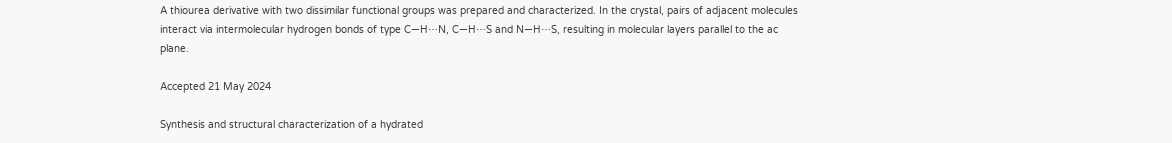A thiourea derivative with two dissimilar functional groups was prepared and characterized. In the crystal, pairs of adjacent molecules interact via intermolecular hydrogen bonds of type C—H⋯N, C—H⋯S and N—H⋯S, resulting in molecular layers parallel to the ac plane.

Accepted 21 May 2024

Synthesis and structural characterization of a hydrated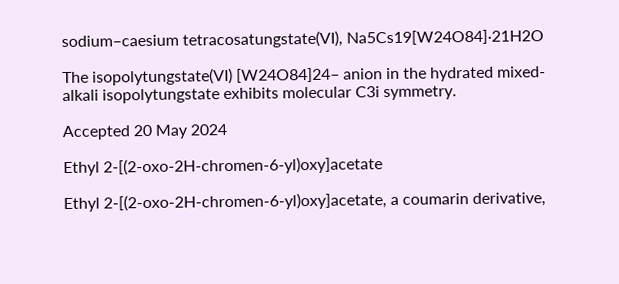sodium–caesium tetracosatungstate(VI), Na5Cs19[W24O84]·21H2O

The isopolytungstate(VI) [W24O84]24– anion in the hydrated mixed-alkali isopolytungstate exhibits molecular C3i symmetry.

Accepted 20 May 2024

Ethyl 2-[(2-oxo-2H-chromen-6-yl)oxy]acetate

Ethyl 2-[(2-oxo-2H-chromen-6-yl)oxy]acetate, a coumarin derivative,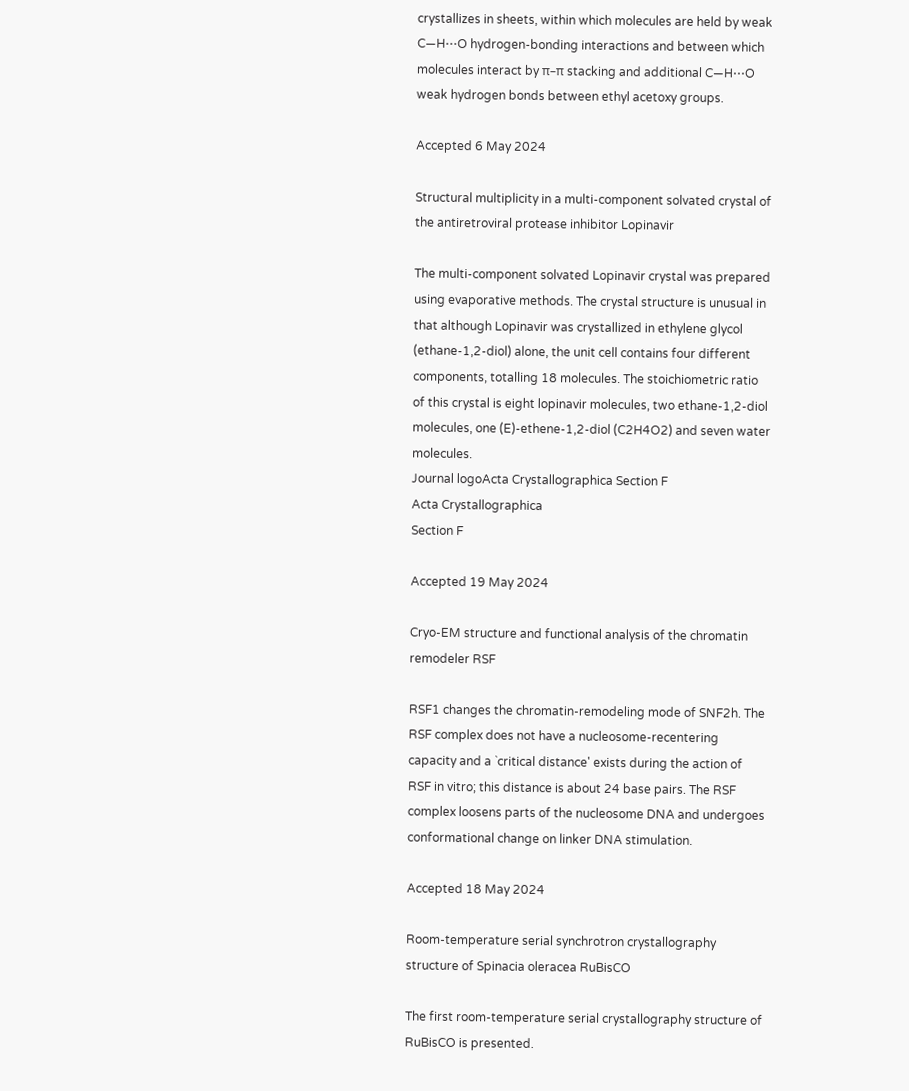crystallizes in sheets, within which molecules are held by weak C—H⋯O hydrogen-bonding interactions and between which molecules interact by π–π stacking and additional C—H⋯O weak hydrogen bonds between ethyl acetoxy groups.

Accepted 6 May 2024

Structural multiplicity in a multi-component solvated crystal of the antiretroviral protease inhibitor Lopinavir

The multi-component solvated Lopinavir crystal was prepared using evaporative methods. The crystal structure is unusual in that although Lopinavir was crystallized in ethylene glycol (ethane-1,2-diol) alone, the unit cell contains four different components, totalling 18 molecules. The stoichiometric ratio of this crystal is eight lopinavir molecules, two ethane-1,2-diol molecules, one (E)-ethene-1,2-diol (C2H4O2) and seven water molecules.
Journal logoActa Crystallographica Section F
Acta Crystallographica
Section F

Accepted 19 May 2024

Cryo-EM structure and functional analysis of the chromatin remodeler RSF

RSF1 changes the chromatin-remodeling mode of SNF2h. The RSF complex does not have a nucleosome-recentering capacity and a `critical distance' exists during the action of RSF in vitro; this distance is about 24 base pairs. The RSF complex loosens parts of the nucleosome DNA and undergoes conformational change on linker DNA stimulation.

Accepted 18 May 2024

Room-temperature serial synchrotron crystallography structure of Spinacia oleracea RuBisCO

The first room-temperature serial crystallography structure of RuBisCO is presented.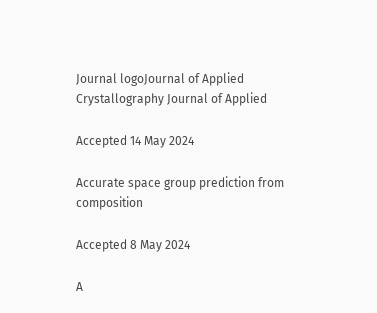Journal logoJournal of Applied Crystallography Journal of Applied

Accepted 14 May 2024

Accurate space group prediction from composition

Accepted 8 May 2024

A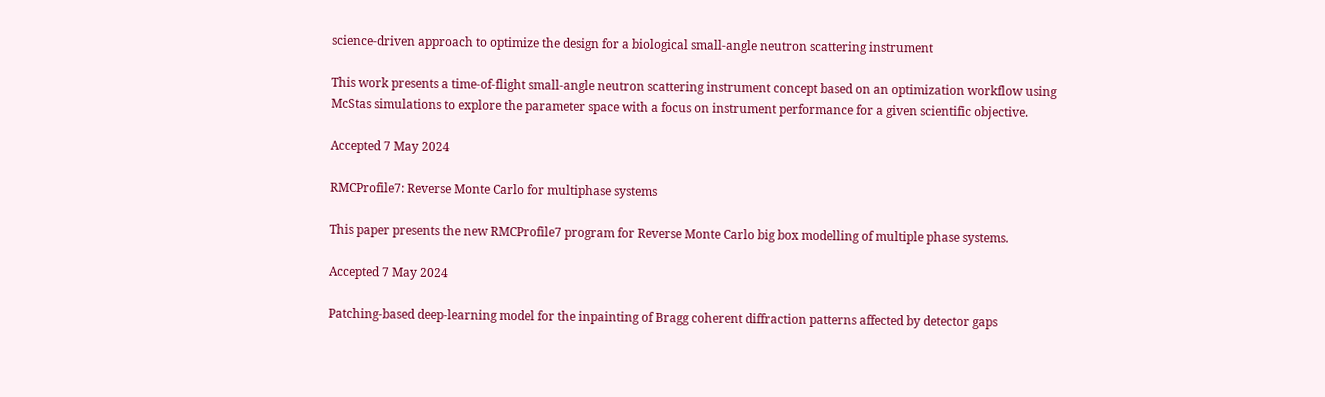science-driven approach to optimize the design for a biological small-angle neutron scattering instrument

This work presents a time-of-flight small-angle neutron scattering instrument concept based on an optimization workflow using McStas simulations to explore the parameter space with a focus on instrument performance for a given scientific objective.

Accepted 7 May 2024

RMCProfile7: Reverse Monte Carlo for multiphase systems

This paper presents the new RMCProfile7 program for Reverse Monte Carlo big box modelling of multiple phase systems.

Accepted 7 May 2024

Patching-based deep-learning model for the inpainting of Bragg coherent diffraction patterns affected by detector gaps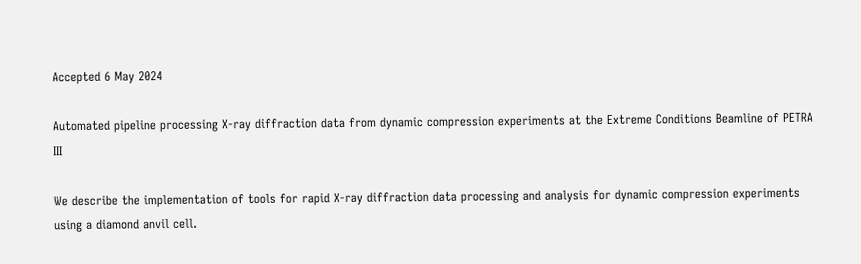Accepted 6 May 2024

Automated pipeline processing X-ray diffraction data from dynamic compression experiments at the Extreme Conditions Beamline of PETRA III

We describe the implementation of tools for rapid X-ray diffraction data processing and analysis for dynamic compression experiments using a diamond anvil cell.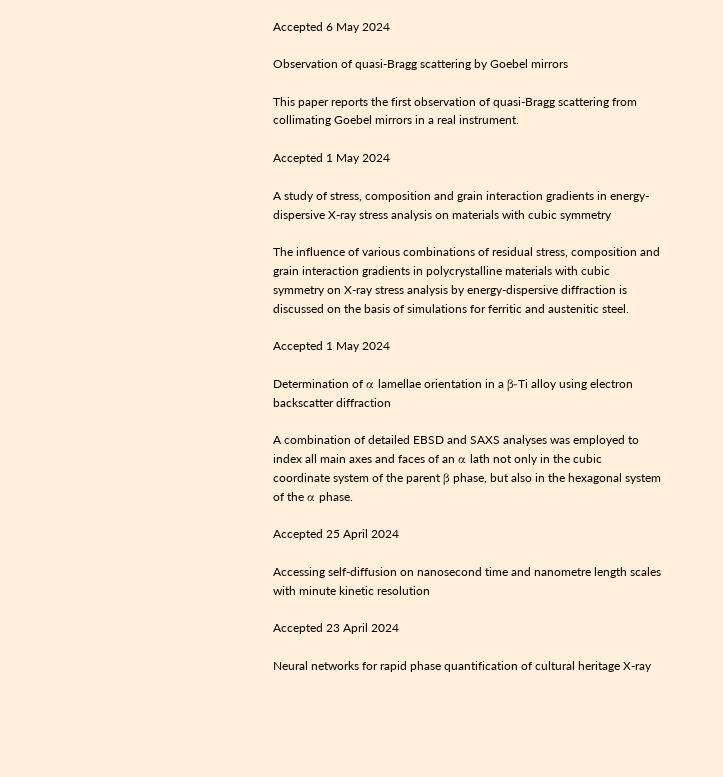Accepted 6 May 2024

Observation of quasi-Bragg scattering by Goebel mirrors

This paper reports the first observation of quasi-Bragg scattering from collimating Goebel mirrors in a real instrument.

Accepted 1 May 2024

A study of stress, composition and grain interaction gradients in energy-dispersive X-ray stress analysis on materials with cubic symmetry

The influence of various combinations of residual stress, composition and grain interaction gradients in polycrystalline materials with cubic symmetry on X-ray stress analysis by energy-dispersive diffraction is discussed on the basis of simulations for ferritic and austenitic steel.

Accepted 1 May 2024

Determination of α lamellae orientation in a β-Ti alloy using electron backscatter diffraction

A combination of detailed EBSD and SAXS analyses was employed to index all main axes and faces of an α lath not only in the cubic coordinate system of the parent β phase, but also in the hexagonal system of the α phase.

Accepted 25 April 2024

Accessing self-diffusion on nanosecond time and nanometre length scales with minute kinetic resolution

Accepted 23 April 2024

Neural networks for rapid phase quantification of cultural heritage X-ray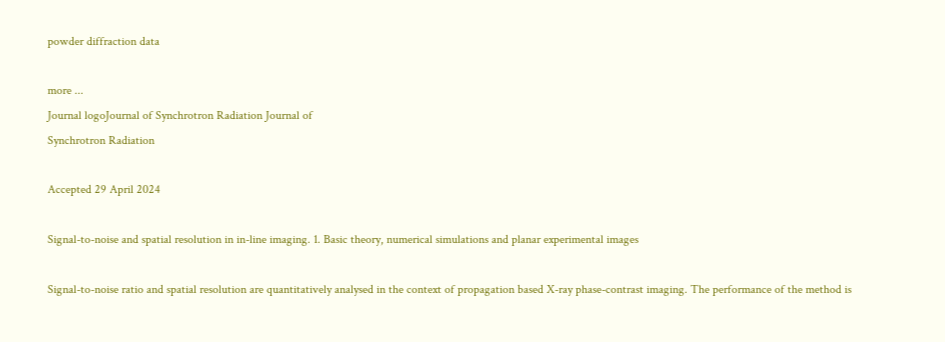powder diffraction data

more ...
Journal logoJournal of Synchrotron Radiation Journal of
Synchrotron Radiation

Accepted 29 April 2024

Signal-to-noise and spatial resolution in in-line imaging. 1. Basic theory, numerical simulations and planar experimental images

Signal-to-noise ratio and spatial resolution are quantitatively analysed in the context of propagation based X-ray phase-contrast imaging. The performance of the method is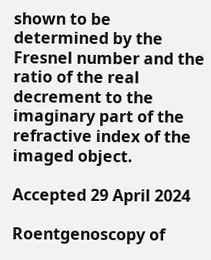shown to be determined by the Fresnel number and the ratio of the real decrement to the imaginary part of the refractive index of the imaged object.

Accepted 29 April 2024

Roentgenoscopy of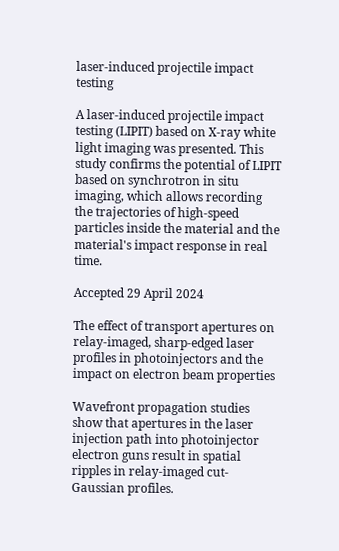laser-induced projectile impact testing

A laser-induced projectile impact testing (LIPIT) based on X-ray white light imaging was presented. This study confirms the potential of LIPIT based on synchrotron in situ imaging, which allows recording the trajectories of high-speed particles inside the material and the material's impact response in real time.

Accepted 29 April 2024

The effect of transport apertures on relay-imaged, sharp-edged laser profiles in photoinjectors and the impact on electron beam properties

Wavefront propagation studies show that apertures in the laser injection path into photoinjector electron guns result in spatial ripples in relay-imaged cut-Gaussian profiles.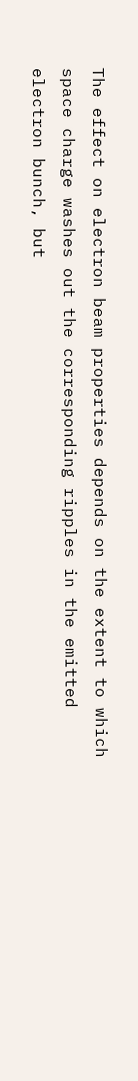The effect on electron beam properties depends on the extent to which space charge washes out the corresponding ripples in the emitted electron bunch, but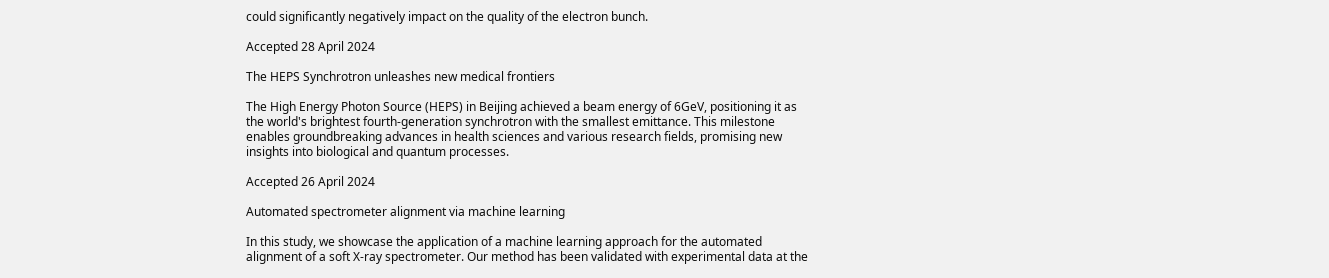could significantly negatively impact on the quality of the electron bunch.

Accepted 28 April 2024

The HEPS Synchrotron unleashes new medical frontiers

The High Energy Photon Source (HEPS) in Beijing achieved a beam energy of 6GeV, positioning it as the world's brightest fourth-generation synchrotron with the smallest emittance. This milestone enables groundbreaking advances in health sciences and various research fields, promising new insights into biological and quantum processes.

Accepted 26 April 2024

Automated spectrometer alignment via machine learning

In this study, we showcase the application of a machine learning approach for the automated alignment of a soft X-ray spectrometer. Our method has been validated with experimental data at the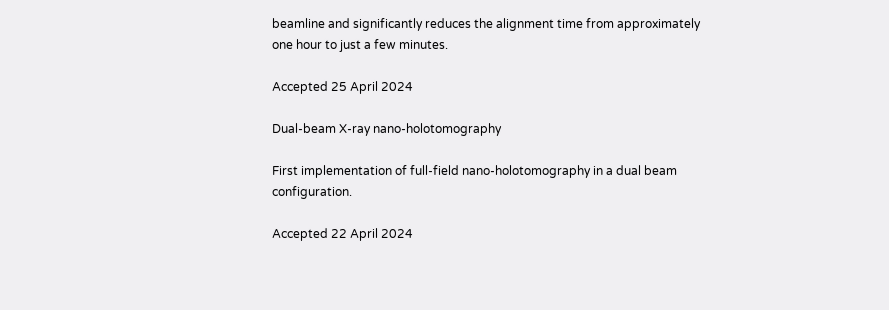beamline and significantly reduces the alignment time from approximately one hour to just a few minutes.

Accepted 25 April 2024

Dual-beam X-ray nano-holotomography

First implementation of full-field nano-holotomography in a dual beam configuration.

Accepted 22 April 2024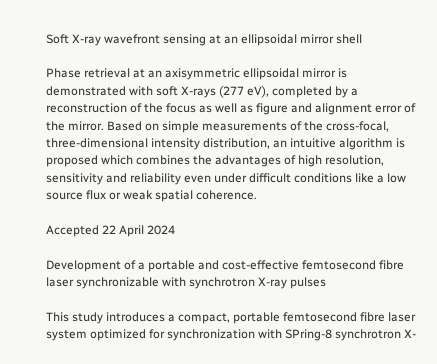Soft X-ray wavefront sensing at an ellipsoidal mirror shell

Phase retrieval at an axisymmetric ellipsoidal mirror is demonstrated with soft X-rays (277 eV), completed by a reconstruction of the focus as well as figure and alignment error of the mirror. Based on simple measurements of the cross-focal, three-dimensional intensity distribution, an intuitive algorithm is proposed which combines the advantages of high resolution, sensitivity and reliability even under difficult conditions like a low source flux or weak spatial coherence.

Accepted 22 April 2024

Development of a portable and cost-effective femtosecond fibre laser synchronizable with synchrotron X-ray pulses

This study introduces a compact, portable femtosecond fibre laser system optimized for synchronization with SPring-8 synchrotron X-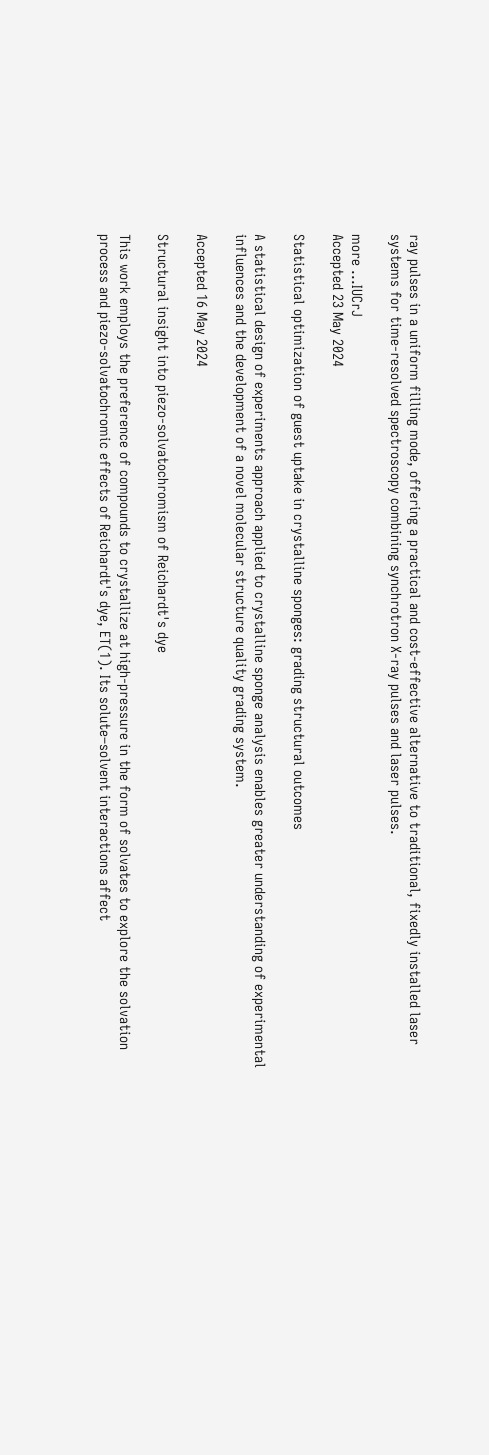ray pulses in a uniform filling mode, offering a practical and cost-effective alternative to traditional, fixedly installed laser systems for time-resolved spectroscopy combining synchrotron X-ray pulses and laser pulses.

more ...IUCrJ
Accepted 23 May 2024

Statistical optimization of guest uptake in crystalline sponges: grading structural outcomes

A statistical design of experiments approach applied to crystalline sponge analysis enables greater understanding of experimental influences and the development of a novel molecular structure quality grading system.

Accepted 16 May 2024

Structural insight into piezo-solvatochromism of Reichardt's dye

This work employs the preference of compounds to crystallize at high-pressure in the form of solvates to explore the solvation process and piezo-solvatochromic effects of Reichardt's dye, ET(1). Its solute–solvent interactions affect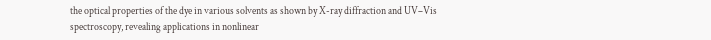the optical properties of the dye in various solvents as shown by X-ray diffraction and UV–Vis spectroscopy, revealing applications in nonlinear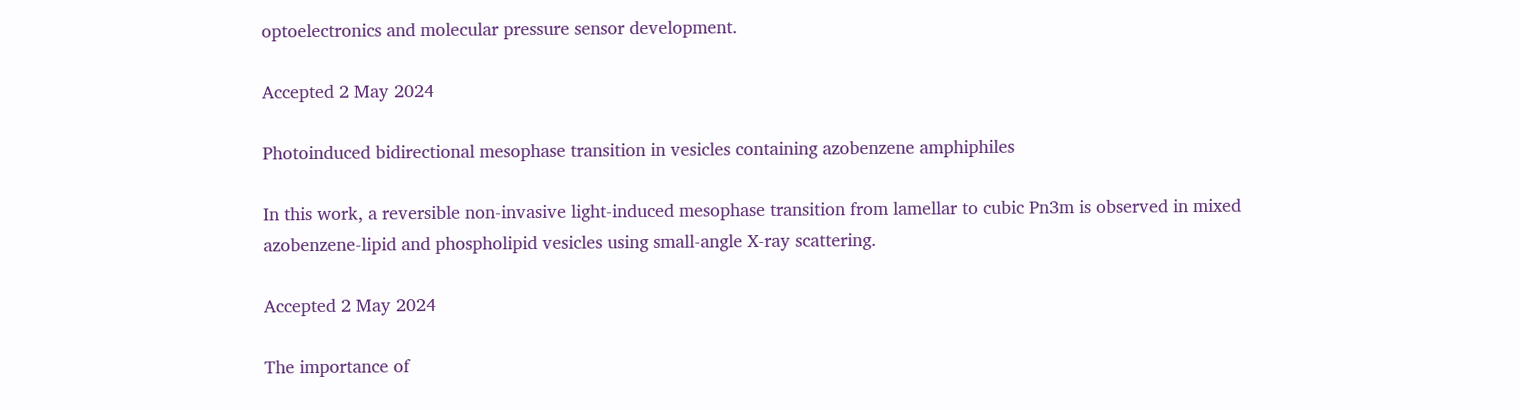optoelectronics and molecular pressure sensor development.

Accepted 2 May 2024

Photoinduced bidirectional mesophase transition in vesicles containing azobenzene amphiphiles

In this work, a reversible non-invasive light-induced mesophase transition from lamellar to cubic Pn3m is observed in mixed azobenzene-lipid and phospholipid vesicles using small-angle X-ray scattering.

Accepted 2 May 2024

The importance of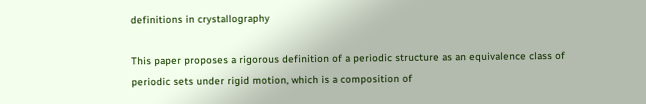definitions in crystallography

This paper proposes a rigorous definition of a periodic structure as an equivalence class of periodic sets under rigid motion, which is a composition of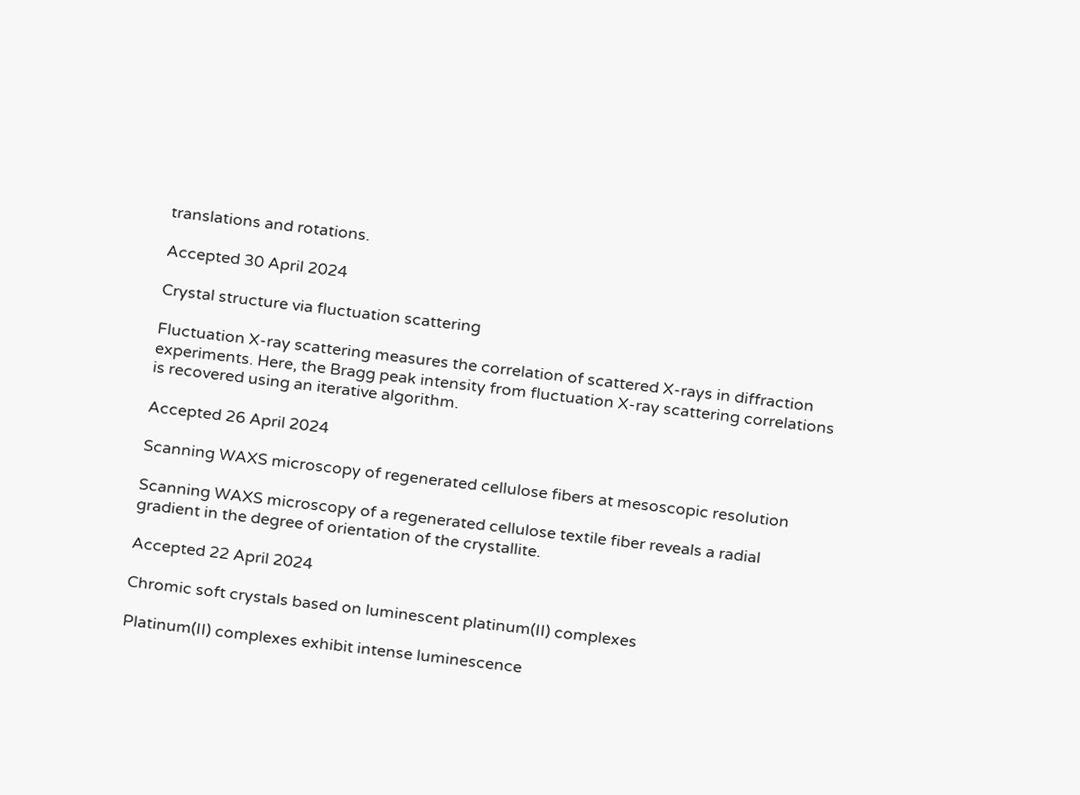translations and rotations.

Accepted 30 April 2024

Crystal structure via fluctuation scattering

Fluctuation X-ray scattering measures the correlation of scattered X-rays in diffraction experiments. Here, the Bragg peak intensity from fluctuation X-ray scattering correlations is recovered using an iterative algorithm.

Accepted 26 April 2024

Scanning WAXS microscopy of regenerated cellulose fibers at mesoscopic resolution

Scanning WAXS microscopy of a regenerated cellulose textile fiber reveals a radial gradient in the degree of orientation of the crystallite.

Accepted 22 April 2024

Chromic soft crystals based on luminescent platinum(II) complexes

Platinum(II) complexes exhibit intense luminescence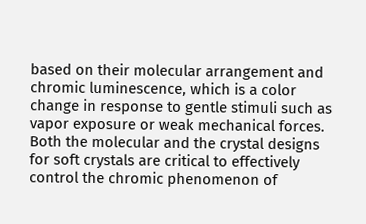based on their molecular arrangement and chromic luminescence, which is a color change in response to gentle stimuli such as vapor exposure or weak mechanical forces. Both the molecular and the crystal designs for soft crystals are critical to effectively control the chromic phenomenon of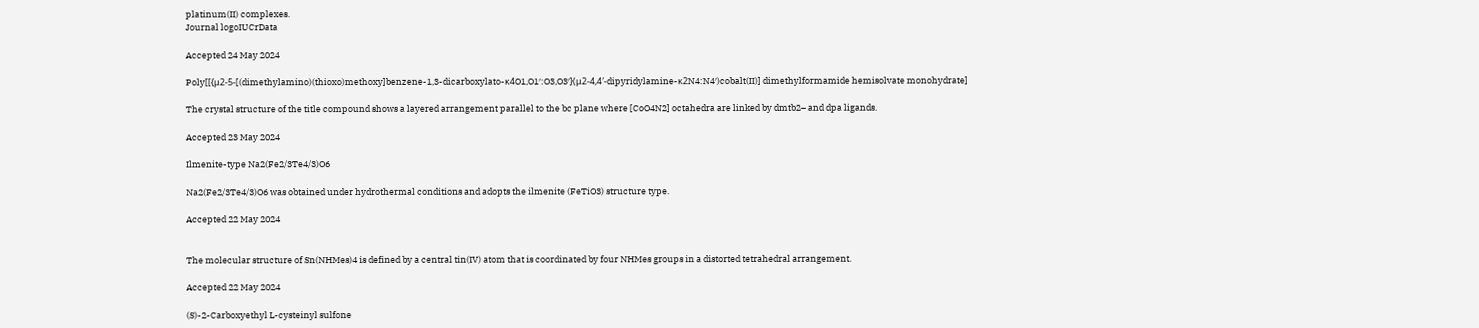platinum(II) complexes.
Journal logoIUCrData

Accepted 24 May 2024

Poly[[{μ2-5-[(dimethylamino)(thioxo)methoxy]benzene-1,3-dicarboxylato-κ4O1,O1′:O3,O3′}(μ2-4,4′-dipyridylamine-κ2N4:N4′)cobalt(II)] dimethylformamide hemisolvate monohydrate]

The crystal structure of the title compound shows a layered arrangement parallel to the bc plane where [CoO4N2] octahedra are linked by dmtb2– and dpa ligands.

Accepted 23 May 2024

Ilmenite-type Na2(Fe2/3Te4/3)O6

Na2(Fe2/3Te4/3)O6 was obtained under hydrothermal conditions and adopts the ilmenite (FeTiO3) structure type.

Accepted 22 May 2024


The molecular structure of Sn(NHMes)4 is defined by a central tin(IV) atom that is coordinated by four NHMes groups in a distorted tetrahedral arrangement.

Accepted 22 May 2024

(S)-2-Carboxyethyl L-cysteinyl sulfone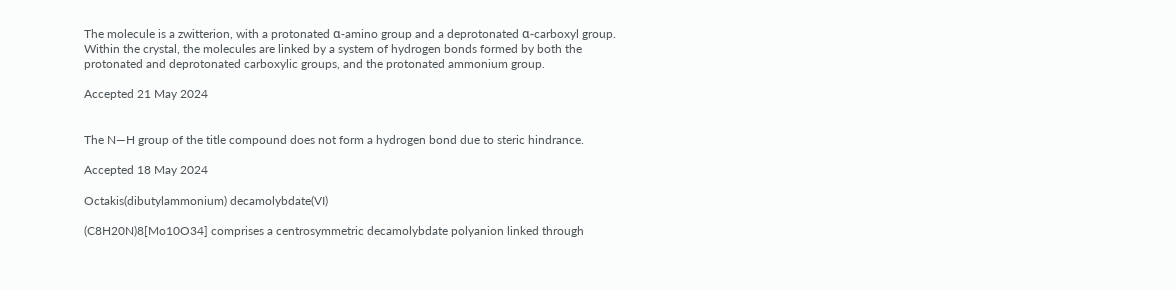The molecule is a zwitterion, with a protonated α-amino group and a deprotonated α-carboxyl group. Within the crystal, the molecules are linked by a system of hydrogen bonds formed by both the protonated and deprotonated carboxylic groups, and the protonated ammonium group.

Accepted 21 May 2024


The N—H group of the title compound does not form a hydrogen bond due to steric hindrance.

Accepted 18 May 2024

Octakis(dibutylammonium) decamolybdate(VI)

(C8H20N)8[Mo10O34] comprises a centrosymmetric decamolybdate polyanion linked through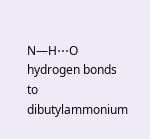N—H⋯O hydrogen bonds to dibutylammonium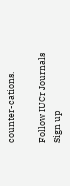counter-cations.

Follow IUCr Journals
Sign up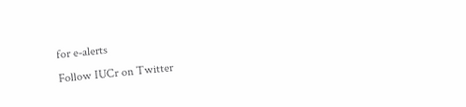for e-alerts
Follow IUCr on Twitter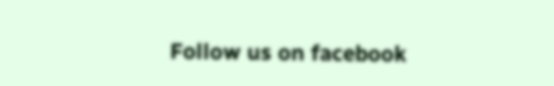Follow us on facebook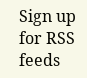Sign up for RSS feeds